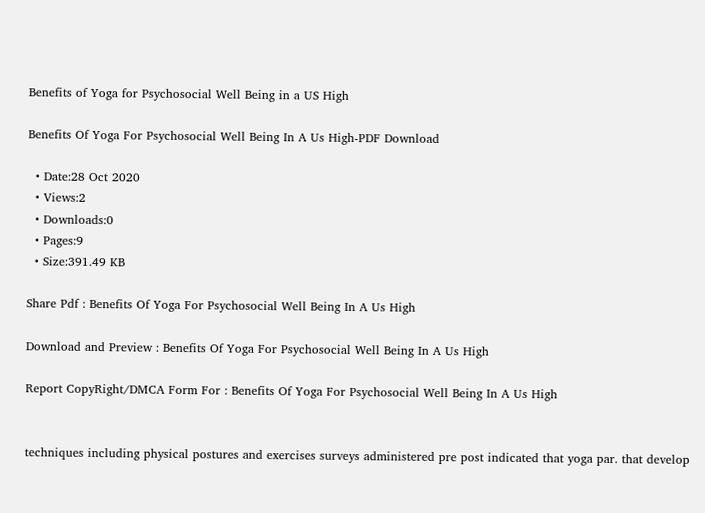Benefits of Yoga for Psychosocial Well Being in a US High

Benefits Of Yoga For Psychosocial Well Being In A Us High-PDF Download

  • Date:28 Oct 2020
  • Views:2
  • Downloads:0
  • Pages:9
  • Size:391.49 KB

Share Pdf : Benefits Of Yoga For Psychosocial Well Being In A Us High

Download and Preview : Benefits Of Yoga For Psychosocial Well Being In A Us High

Report CopyRight/DMCA Form For : Benefits Of Yoga For Psychosocial Well Being In A Us High


techniques including physical postures and exercises surveys administered pre post indicated that yoga par. that develop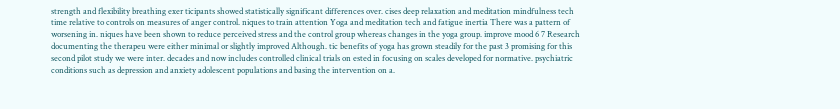strength and flexibility breathing exer ticipants showed statistically significant differences over. cises deep relaxation and meditation mindfulness tech time relative to controls on measures of anger control. niques to train attention Yoga and meditation tech and fatigue inertia There was a pattern of worsening in. niques have been shown to reduce perceived stress and the control group whereas changes in the yoga group. improve mood 6 7 Research documenting the therapeu were either minimal or slightly improved Although. tic benefits of yoga has grown steadily for the past 3 promising for this second pilot study we were inter. decades and now includes controlled clinical trials on ested in focusing on scales developed for normative. psychiatric conditions such as depression and anxiety adolescent populations and basing the intervention on a.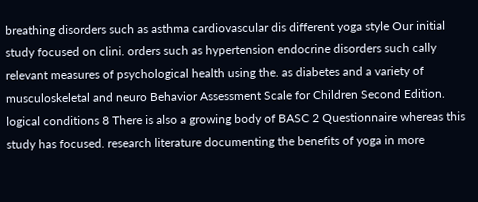breathing disorders such as asthma cardiovascular dis different yoga style Our initial study focused on clini. orders such as hypertension endocrine disorders such cally relevant measures of psychological health using the. as diabetes and a variety of musculoskeletal and neuro Behavior Assessment Scale for Children Second Edition. logical conditions 8 There is also a growing body of BASC 2 Questionnaire whereas this study has focused. research literature documenting the benefits of yoga in more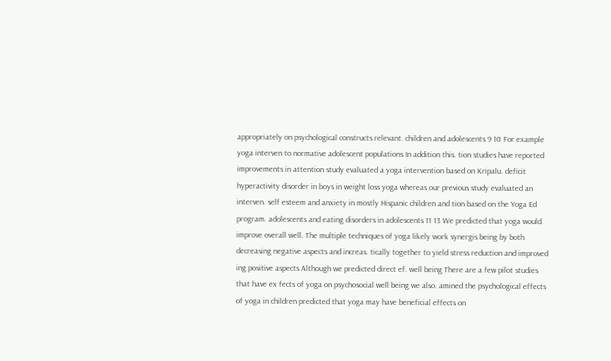appropriately on psychological constructs relevant. children and adolescents 9 10 For example yoga interven to normative adolescent populations In addition this. tion studies have reported improvements in attention study evaluated a yoga intervention based on Kripalu. deficit hyperactivity disorder in boys in weight loss yoga whereas our previous study evaluated an interven. self esteem and anxiety in mostly Hispanic children and tion based on the Yoga Ed program. adolescents and eating disorders in adolescents 11 13 We predicted that yoga would improve overall well. The multiple techniques of yoga likely work synergis being by both decreasing negative aspects and increas. tically together to yield stress reduction and improved ing positive aspects Although we predicted direct ef. well being There are a few pilot studies that have ex fects of yoga on psychosocial well being we also. amined the psychological effects of yoga in children predicted that yoga may have beneficial effects on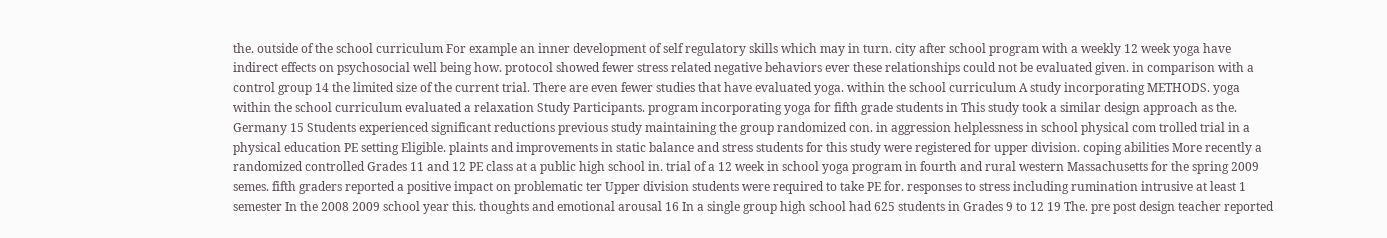the. outside of the school curriculum For example an inner development of self regulatory skills which may in turn. city after school program with a weekly 12 week yoga have indirect effects on psychosocial well being how. protocol showed fewer stress related negative behaviors ever these relationships could not be evaluated given. in comparison with a control group 14 the limited size of the current trial. There are even fewer studies that have evaluated yoga. within the school curriculum A study incorporating METHODS. yoga within the school curriculum evaluated a relaxation Study Participants. program incorporating yoga for fifth grade students in This study took a similar design approach as the. Germany 15 Students experienced significant reductions previous study maintaining the group randomized con. in aggression helplessness in school physical com trolled trial in a physical education PE setting Eligible. plaints and improvements in static balance and stress students for this study were registered for upper division. coping abilities More recently a randomized controlled Grades 11 and 12 PE class at a public high school in. trial of a 12 week in school yoga program in fourth and rural western Massachusetts for the spring 2009 semes. fifth graders reported a positive impact on problematic ter Upper division students were required to take PE for. responses to stress including rumination intrusive at least 1 semester In the 2008 2009 school year this. thoughts and emotional arousal 16 In a single group high school had 625 students in Grades 9 to 12 19 The. pre post design teacher reported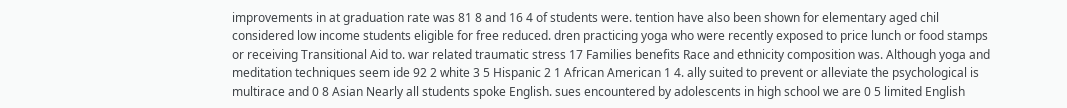improvements in at graduation rate was 81 8 and 16 4 of students were. tention have also been shown for elementary aged chil considered low income students eligible for free reduced. dren practicing yoga who were recently exposed to price lunch or food stamps or receiving Transitional Aid to. war related traumatic stress 17 Families benefits Race and ethnicity composition was. Although yoga and meditation techniques seem ide 92 2 white 3 5 Hispanic 2 1 African American 1 4. ally suited to prevent or alleviate the psychological is multirace and 0 8 Asian Nearly all students spoke English. sues encountered by adolescents in high school we are 0 5 limited English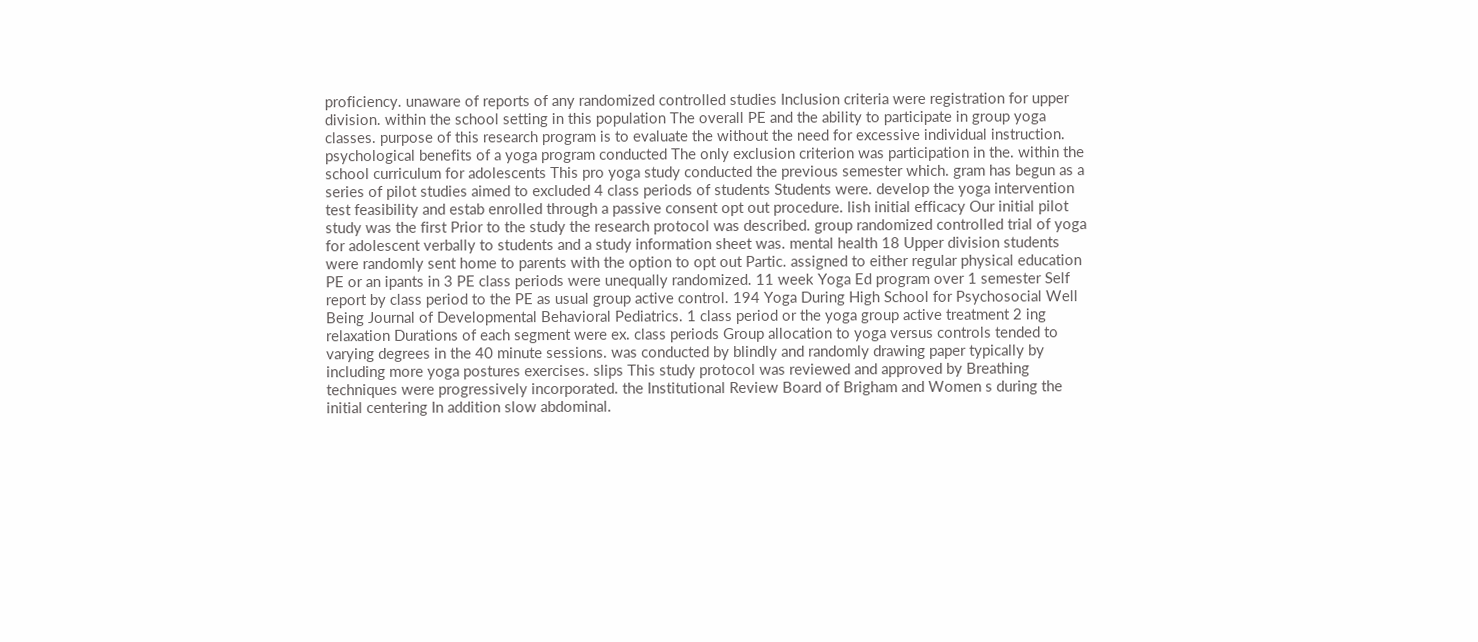proficiency. unaware of reports of any randomized controlled studies Inclusion criteria were registration for upper division. within the school setting in this population The overall PE and the ability to participate in group yoga classes. purpose of this research program is to evaluate the without the need for excessive individual instruction. psychological benefits of a yoga program conducted The only exclusion criterion was participation in the. within the school curriculum for adolescents This pro yoga study conducted the previous semester which. gram has begun as a series of pilot studies aimed to excluded 4 class periods of students Students were. develop the yoga intervention test feasibility and estab enrolled through a passive consent opt out procedure. lish initial efficacy Our initial pilot study was the first Prior to the study the research protocol was described. group randomized controlled trial of yoga for adolescent verbally to students and a study information sheet was. mental health 18 Upper division students were randomly sent home to parents with the option to opt out Partic. assigned to either regular physical education PE or an ipants in 3 PE class periods were unequally randomized. 11 week Yoga Ed program over 1 semester Self report by class period to the PE as usual group active control. 194 Yoga During High School for Psychosocial Well Being Journal of Developmental Behavioral Pediatrics. 1 class period or the yoga group active treatment 2 ing relaxation Durations of each segment were ex. class periods Group allocation to yoga versus controls tended to varying degrees in the 40 minute sessions. was conducted by blindly and randomly drawing paper typically by including more yoga postures exercises. slips This study protocol was reviewed and approved by Breathing techniques were progressively incorporated. the Institutional Review Board of Brigham and Women s during the initial centering In addition slow abdominal.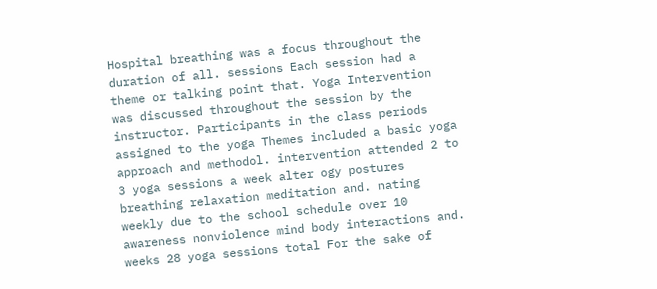Hospital breathing was a focus throughout the duration of all. sessions Each session had a theme or talking point that. Yoga Intervention was discussed throughout the session by the instructor. Participants in the class periods assigned to the yoga Themes included a basic yoga approach and methodol. intervention attended 2 to 3 yoga sessions a week alter ogy postures breathing relaxation meditation and. nating weekly due to the school schedule over 10 awareness nonviolence mind body interactions and. weeks 28 yoga sessions total For the sake of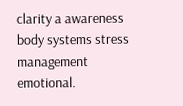clarity a awareness body systems stress management emotional.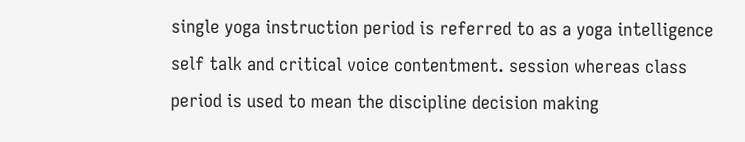single yoga instruction period is referred to as a yoga intelligence self talk and critical voice contentment. session whereas class period is used to mean the discipline decision making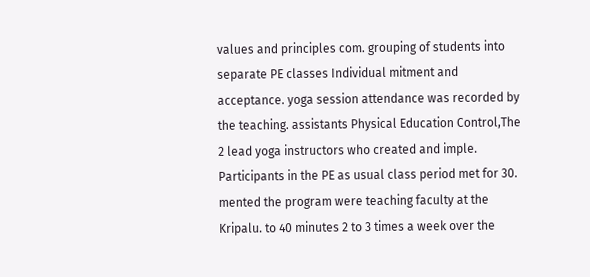values and principles com. grouping of students into separate PE classes Individual mitment and acceptance. yoga session attendance was recorded by the teaching. assistants Physical Education Control,The 2 lead yoga instructors who created and imple. Participants in the PE as usual class period met for 30. mented the program were teaching faculty at the Kripalu. to 40 minutes 2 to 3 times a week over the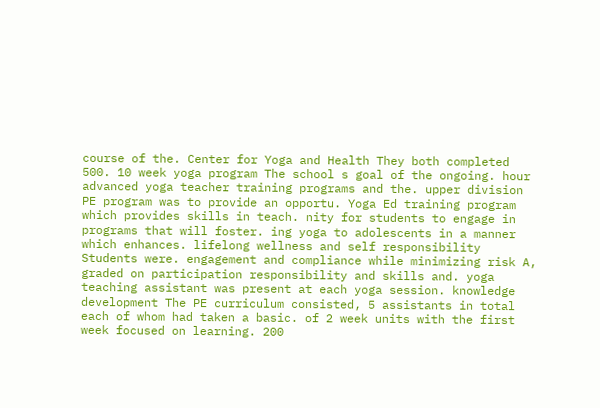course of the. Center for Yoga and Health They both completed 500. 10 week yoga program The school s goal of the ongoing. hour advanced yoga teacher training programs and the. upper division PE program was to provide an opportu. Yoga Ed training program which provides skills in teach. nity for students to engage in programs that will foster. ing yoga to adolescents in a manner which enhances. lifelong wellness and self responsibility Students were. engagement and compliance while minimizing risk A, graded on participation responsibility and skills and. yoga teaching assistant was present at each yoga session. knowledge development The PE curriculum consisted, 5 assistants in total each of whom had taken a basic. of 2 week units with the first week focused on learning. 200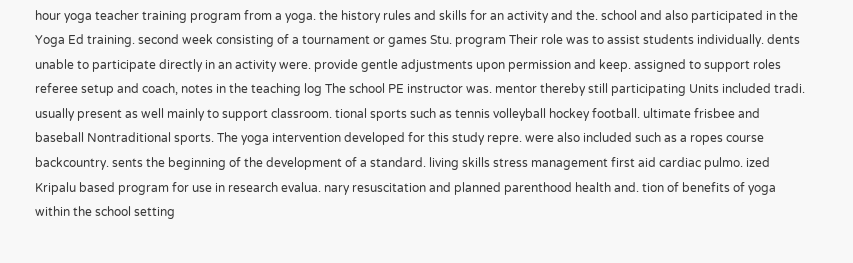hour yoga teacher training program from a yoga. the history rules and skills for an activity and the. school and also participated in the Yoga Ed training. second week consisting of a tournament or games Stu. program Their role was to assist students individually. dents unable to participate directly in an activity were. provide gentle adjustments upon permission and keep. assigned to support roles referee setup and coach, notes in the teaching log The school PE instructor was. mentor thereby still participating Units included tradi. usually present as well mainly to support classroom. tional sports such as tennis volleyball hockey football. ultimate frisbee and baseball Nontraditional sports. The yoga intervention developed for this study repre. were also included such as a ropes course backcountry. sents the beginning of the development of a standard. living skills stress management first aid cardiac pulmo. ized Kripalu based program for use in research evalua. nary resuscitation and planned parenthood health and. tion of benefits of yoga within the school setting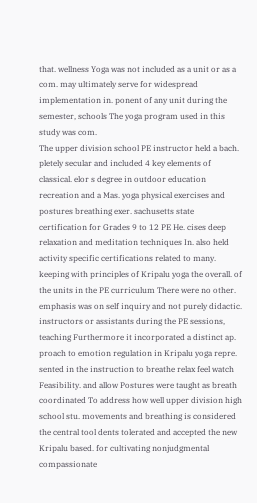that. wellness Yoga was not included as a unit or as a com. may ultimately serve for widespread implementation in. ponent of any unit during the semester, schools The yoga program used in this study was com.
The upper division school PE instructor held a bach. pletely secular and included 4 key elements of classical. elor s degree in outdoor education recreation and a Mas. yoga physical exercises and postures breathing exer. sachusetts state certification for Grades 9 to 12 PE He. cises deep relaxation and meditation techniques In. also held activity specific certifications related to many. keeping with principles of Kripalu yoga the overall. of the units in the PE curriculum There were no other. emphasis was on self inquiry and not purely didactic. instructors or assistants during the PE sessions, teaching Furthermore it incorporated a distinct ap. proach to emotion regulation in Kripalu yoga repre. sented in the instruction to breathe relax feel watch Feasibility. and allow Postures were taught as breath coordinated To address how well upper division high school stu. movements and breathing is considered the central tool dents tolerated and accepted the new Kripalu based. for cultivating nonjudgmental compassionate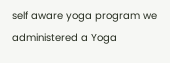self aware yoga program we administered a Yoga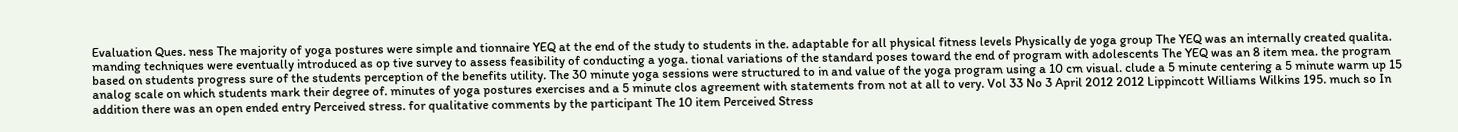Evaluation Ques. ness The majority of yoga postures were simple and tionnaire YEQ at the end of the study to students in the. adaptable for all physical fitness levels Physically de yoga group The YEQ was an internally created qualita. manding techniques were eventually introduced as op tive survey to assess feasibility of conducting a yoga. tional variations of the standard poses toward the end of program with adolescents The YEQ was an 8 item mea. the program based on students progress sure of the students perception of the benefits utility. The 30 minute yoga sessions were structured to in and value of the yoga program using a 10 cm visual. clude a 5 minute centering a 5 minute warm up 15 analog scale on which students mark their degree of. minutes of yoga postures exercises and a 5 minute clos agreement with statements from not at all to very. Vol 33 No 3 April 2012 2012 Lippincott Williams Wilkins 195. much so In addition there was an open ended entry Perceived stress. for qualitative comments by the participant The 10 item Perceived Stress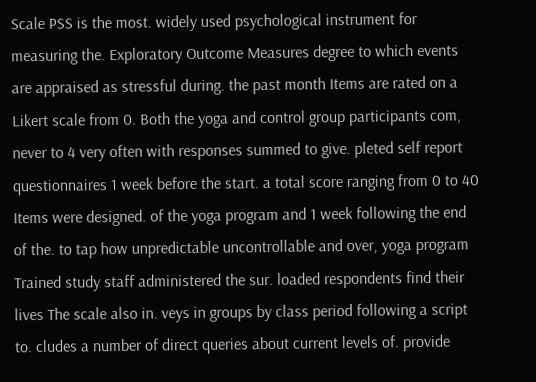Scale PSS is the most. widely used psychological instrument for measuring the. Exploratory Outcome Measures degree to which events are appraised as stressful during. the past month Items are rated on a Likert scale from 0. Both the yoga and control group participants com, never to 4 very often with responses summed to give. pleted self report questionnaires 1 week before the start. a total score ranging from 0 to 40 Items were designed. of the yoga program and 1 week following the end of the. to tap how unpredictable uncontrollable and over, yoga program Trained study staff administered the sur. loaded respondents find their lives The scale also in. veys in groups by class period following a script to. cludes a number of direct queries about current levels of. provide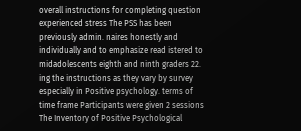overall instructions for completing question experienced stress The PSS has been previously admin. naires honestly and individually and to emphasize read istered to midadolescents eighth and ninth graders 22. ing the instructions as they vary by survey especially in Positive psychology. terms of time frame Participants were given 2 sessions The Inventory of Positive Psychological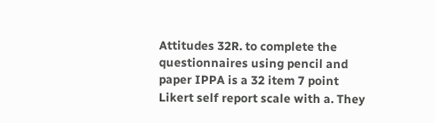Attitudes 32R. to complete the questionnaires using pencil and paper IPPA is a 32 item 7 point Likert self report scale with a. They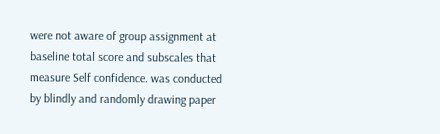were not aware of group assignment at baseline total score and subscales that measure Self confidence. was conducted by blindly and randomly drawing paper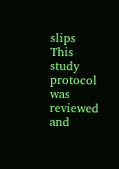slips This study protocol was reviewed and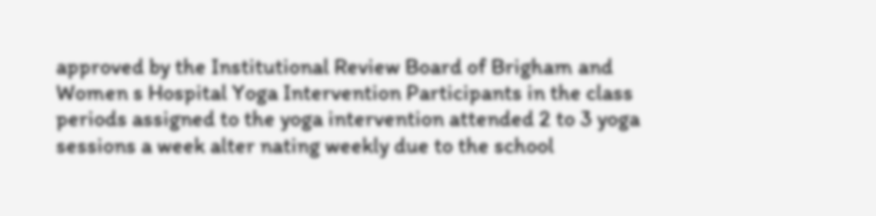approved by the Institutional Review Board of Brigham and Women s Hospital Yoga Intervention Participants in the class periods assigned to the yoga intervention attended 2 to 3 yoga sessions a week alter nating weekly due to the school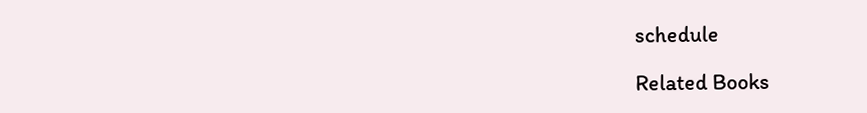schedule

Related Books